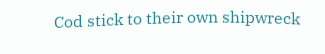Cod stick to their own shipwreck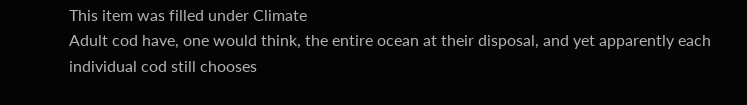This item was filled under Climate
Adult cod have, one would think, the entire ocean at their disposal, and yet apparently each individual cod still chooses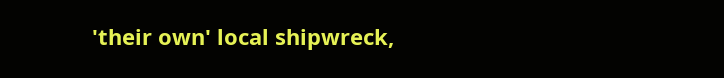'their own' local shipwreck,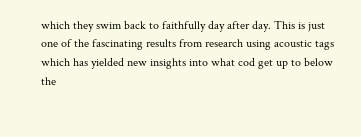which they swim back to faithfully day after day. This is just one of the fascinating results from research using acoustic tags which has yielded new insights into what cod get up to below the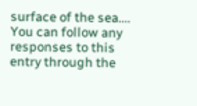surface of the sea....
You can follow any responses to this entry through the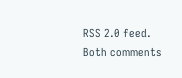RSS 2.0 feed. Both comments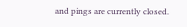and pings are currently closed.